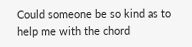Could someone be so kind as to help me with the chord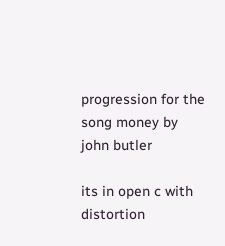progression for the song money by john butler

its in open c with distortion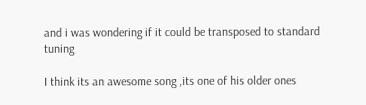and i was wondering if it could be transposed to standard tuning

I think its an awesome song ,its one of his older ones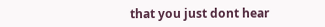that you just dont hear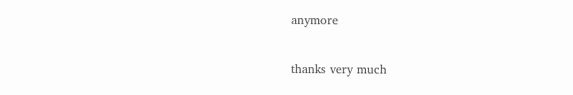anymore

thanks very much